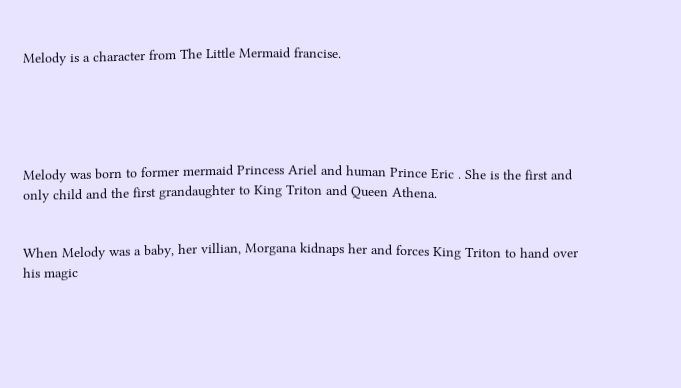Melody is a character from The Little Mermaid francise.





Melody was born to former mermaid Princess Ariel and human Prince Eric . She is the first and only child and the first grandaughter to King Triton and Queen Athena.


When Melody was a baby, her villian, Morgana kidnaps her and forces King Triton to hand over his magic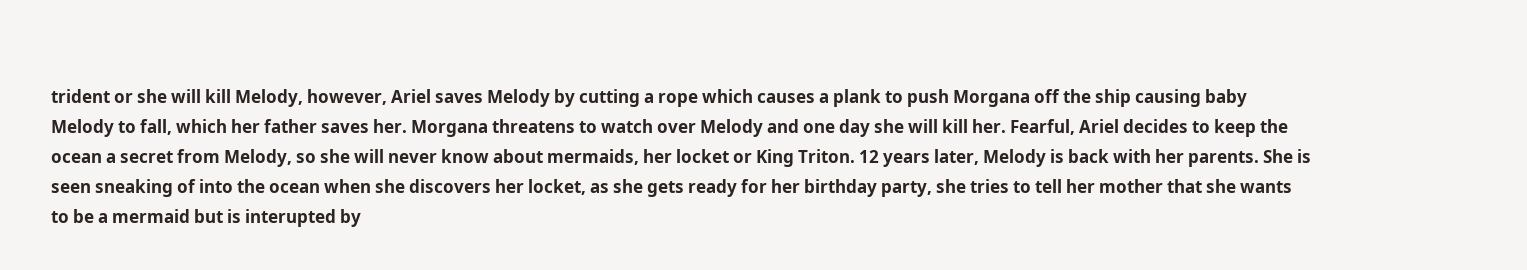trident or she will kill Melody, however, Ariel saves Melody by cutting a rope which causes a plank to push Morgana off the ship causing baby Melody to fall, which her father saves her. Morgana threatens to watch over Melody and one day she will kill her. Fearful, Ariel decides to keep the ocean a secret from Melody, so she will never know about mermaids, her locket or King Triton. 12 years later, Melody is back with her parents. She is seen sneaking of into the ocean when she discovers her locket, as she gets ready for her birthday party, she tries to tell her mother that she wants to be a mermaid but is interupted by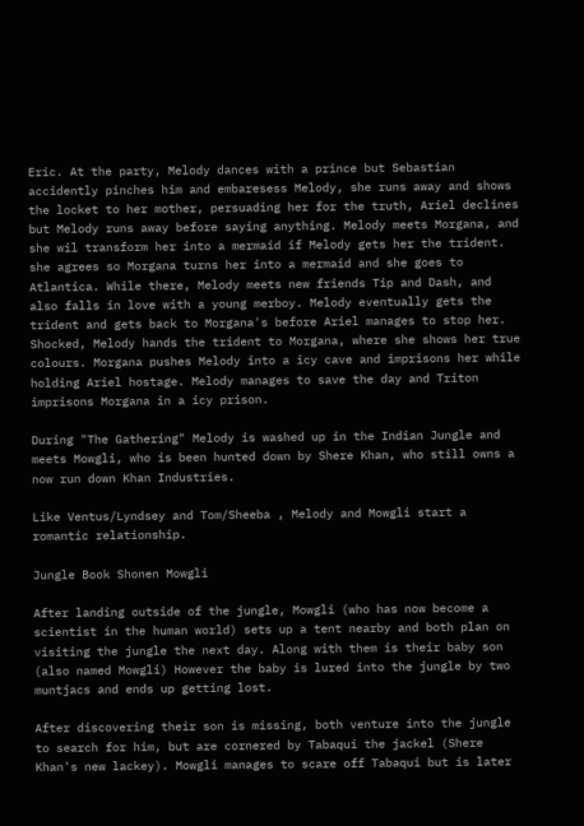Eric. At the party, Melody dances with a prince but Sebastian accidently pinches him and embaresess Melody, she runs away and shows the locket to her mother, persuading her for the truth, Ariel declines but Melody runs away before saying anything. Melody meets Morgana, and she wil transform her into a mermaid if Melody gets her the trident. she agrees so Morgana turns her into a mermaid and she goes to Atlantica. While there, Melody meets new friends Tip and Dash, and also falls in love with a young merboy. Melody eventually gets the trident and gets back to Morgana's before Ariel manages to stop her. Shocked, Melody hands the trident to Morgana, where she shows her true colours. Morgana pushes Melody into a icy cave and imprisons her while holding Ariel hostage. Melody manages to save the day and Triton imprisons Morgana in a icy prison.

During "The Gathering" Melody is washed up in the Indian Jungle and meets Mowgli, who is been hunted down by Shere Khan, who still owns a now run down Khan Industries.

Like Ventus/Lyndsey and Tom/Sheeba , Melody and Mowgli start a romantic relationship.

Jungle Book Shonen Mowgli

After landing outside of the jungle, Mowgli (who has now become a scientist in the human world) sets up a tent nearby and both plan on visiting the jungle the next day. Along with them is their baby son (also named Mowgli) However the baby is lured into the jungle by two muntjacs and ends up getting lost.

After discovering their son is missing, both venture into the jungle to search for him, but are cornered by Tabaqui the jackel (Shere Khan's new lackey). Mowgli manages to scare off Tabaqui but is later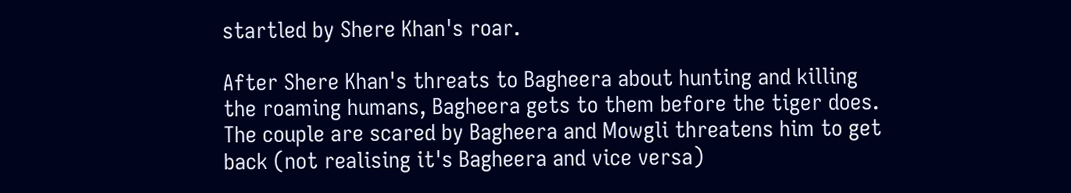startled by Shere Khan's roar.

After Shere Khan's threats to Bagheera about hunting and killing the roaming humans, Bagheera gets to them before the tiger does. The couple are scared by Bagheera and Mowgli threatens him to get back (not realising it's Bagheera and vice versa)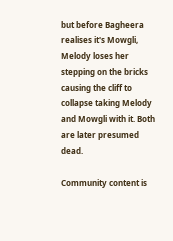but before Bagheera realises it's Mowgli, Melody loses her stepping on the bricks causing the cliff to collapse taking Melody and Mowgli with it. Both are later presumed dead.

Community content is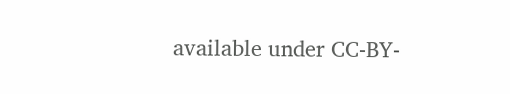available under CC-BY-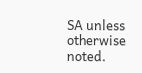SA unless otherwise noted.